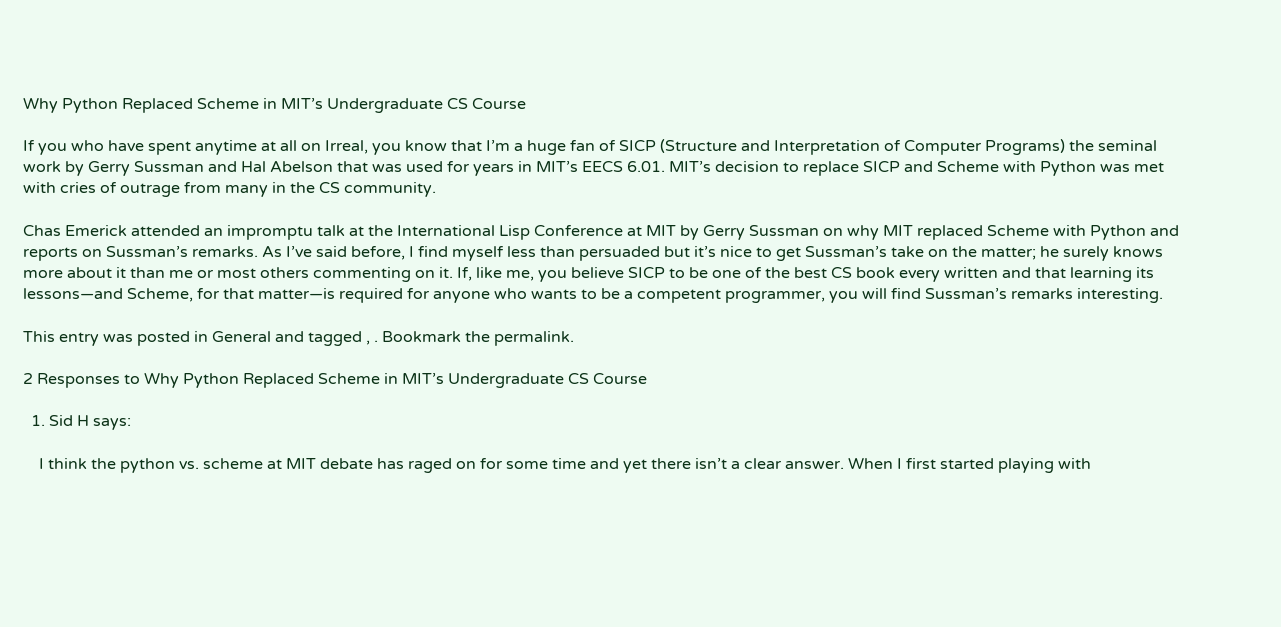Why Python Replaced Scheme in MIT’s Undergraduate CS Course

If you who have spent anytime at all on Irreal, you know that I’m a huge fan of SICP (Structure and Interpretation of Computer Programs) the seminal work by Gerry Sussman and Hal Abelson that was used for years in MIT’s EECS 6.01. MIT’s decision to replace SICP and Scheme with Python was met with cries of outrage from many in the CS community.

Chas Emerick attended an impromptu talk at the International Lisp Conference at MIT by Gerry Sussman on why MIT replaced Scheme with Python and reports on Sussman’s remarks. As I’ve said before, I find myself less than persuaded but it’s nice to get Sussman’s take on the matter; he surely knows more about it than me or most others commenting on it. If, like me, you believe SICP to be one of the best CS book every written and that learning its lessons—and Scheme, for that matter—is required for anyone who wants to be a competent programmer, you will find Sussman’s remarks interesting.

This entry was posted in General and tagged , . Bookmark the permalink.

2 Responses to Why Python Replaced Scheme in MIT’s Undergraduate CS Course

  1. Sid H says:

    I think the python vs. scheme at MIT debate has raged on for some time and yet there isn’t a clear answer. When I first started playing with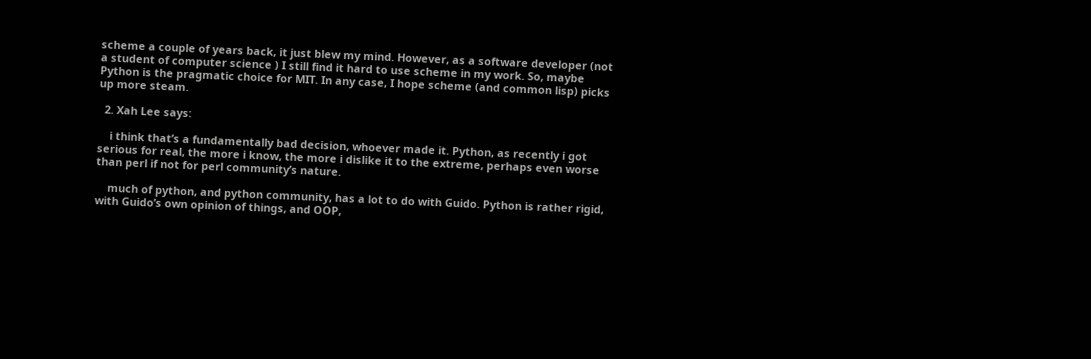scheme a couple of years back, it just blew my mind. However, as a software developer (not a student of computer science ) I still find it hard to use scheme in my work. So, maybe Python is the pragmatic choice for MIT. In any case, I hope scheme (and common lisp) picks up more steam.

  2. Xah Lee says:

    i think that’s a fundamentally bad decision, whoever made it. Python, as recently i got serious for real, the more i know, the more i dislike it to the extreme, perhaps even worse than perl if not for perl community’s nature.

    much of python, and python community, has a lot to do with Guido. Python is rather rigid, with Guido’s own opinion of things, and OOP,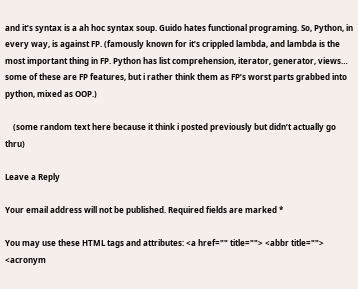and it’s syntax is a ah hoc syntax soup. Guido hates functional programing. So, Python, in every way, is against FP. (famously known for it’s crippled lambda, and lambda is the most important thing in FP. Python has list comprehension, iterator, generator, views… some of these are FP features, but i rather think them as FP’s worst parts grabbed into python, mixed as OOP.)

    (some random text here because it think i posted previously but didn’t actually go thru)

Leave a Reply

Your email address will not be published. Required fields are marked *

You may use these HTML tags and attributes: <a href="" title=""> <abbr title=""> <acronym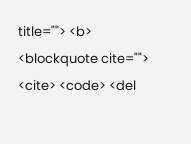title=""> <b> <blockquote cite=""> <cite> <code> <del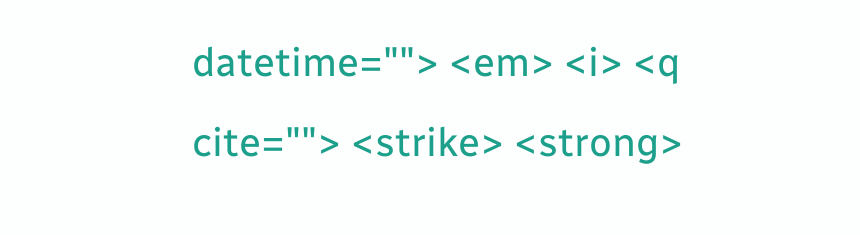datetime=""> <em> <i> <q cite=""> <strike> <strong>